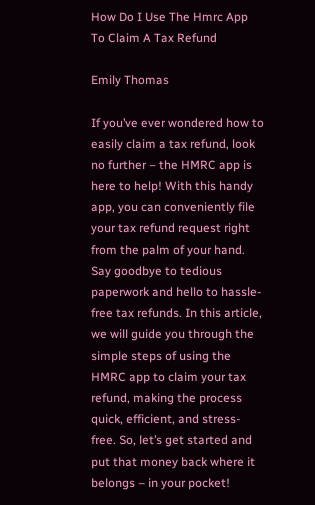How Do I Use The Hmrc App To Claim A Tax Refund

Emily Thomas

If you’ve ever wondered how to easily claim a tax refund, look no further – the HMRC app is here to help! With this handy app, you can conveniently file your tax refund request right from the palm of your hand. Say goodbye to tedious paperwork and hello to hassle-free tax refunds. In this article, we will guide you through the simple steps of using the HMRC app to claim your tax refund, making the process quick, efficient, and stress-free. So, let’s get started and put that money back where it belongs – in your pocket!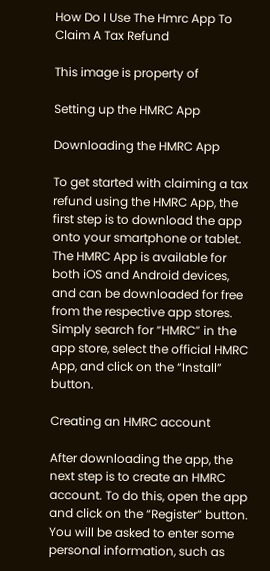How Do I Use The Hmrc App To Claim A Tax Refund

This image is property of

Setting up the HMRC App

Downloading the HMRC App

To get started with claiming a tax refund using the HMRC App, the first step is to download the app onto your smartphone or tablet. The HMRC App is available for both iOS and Android devices, and can be downloaded for free from the respective app stores. Simply search for “HMRC” in the app store, select the official HMRC App, and click on the “Install” button.

Creating an HMRC account

After downloading the app, the next step is to create an HMRC account. To do this, open the app and click on the “Register” button. You will be asked to enter some personal information, such as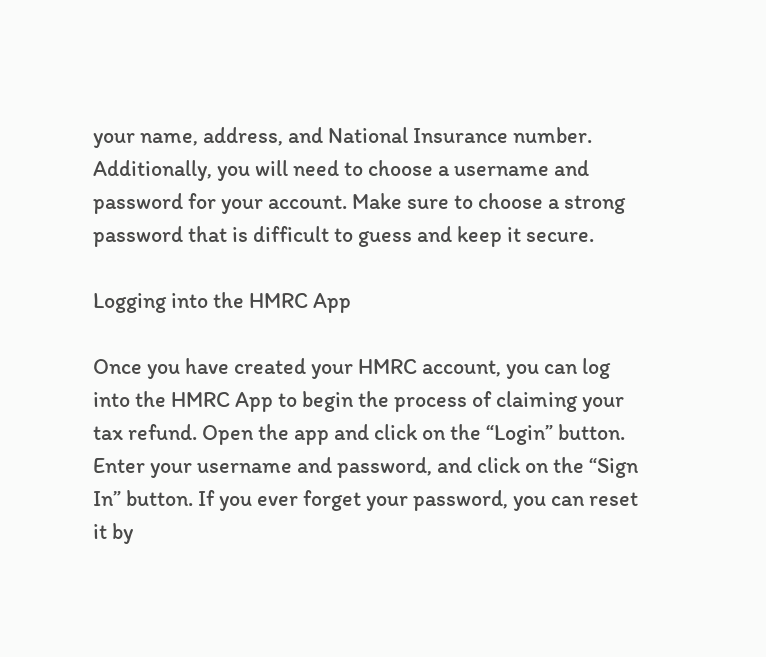your name, address, and National Insurance number. Additionally, you will need to choose a username and password for your account. Make sure to choose a strong password that is difficult to guess and keep it secure.

Logging into the HMRC App

Once you have created your HMRC account, you can log into the HMRC App to begin the process of claiming your tax refund. Open the app and click on the “Login” button. Enter your username and password, and click on the “Sign In” button. If you ever forget your password, you can reset it by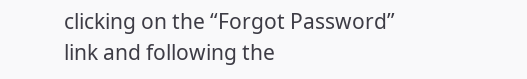clicking on the “Forgot Password” link and following the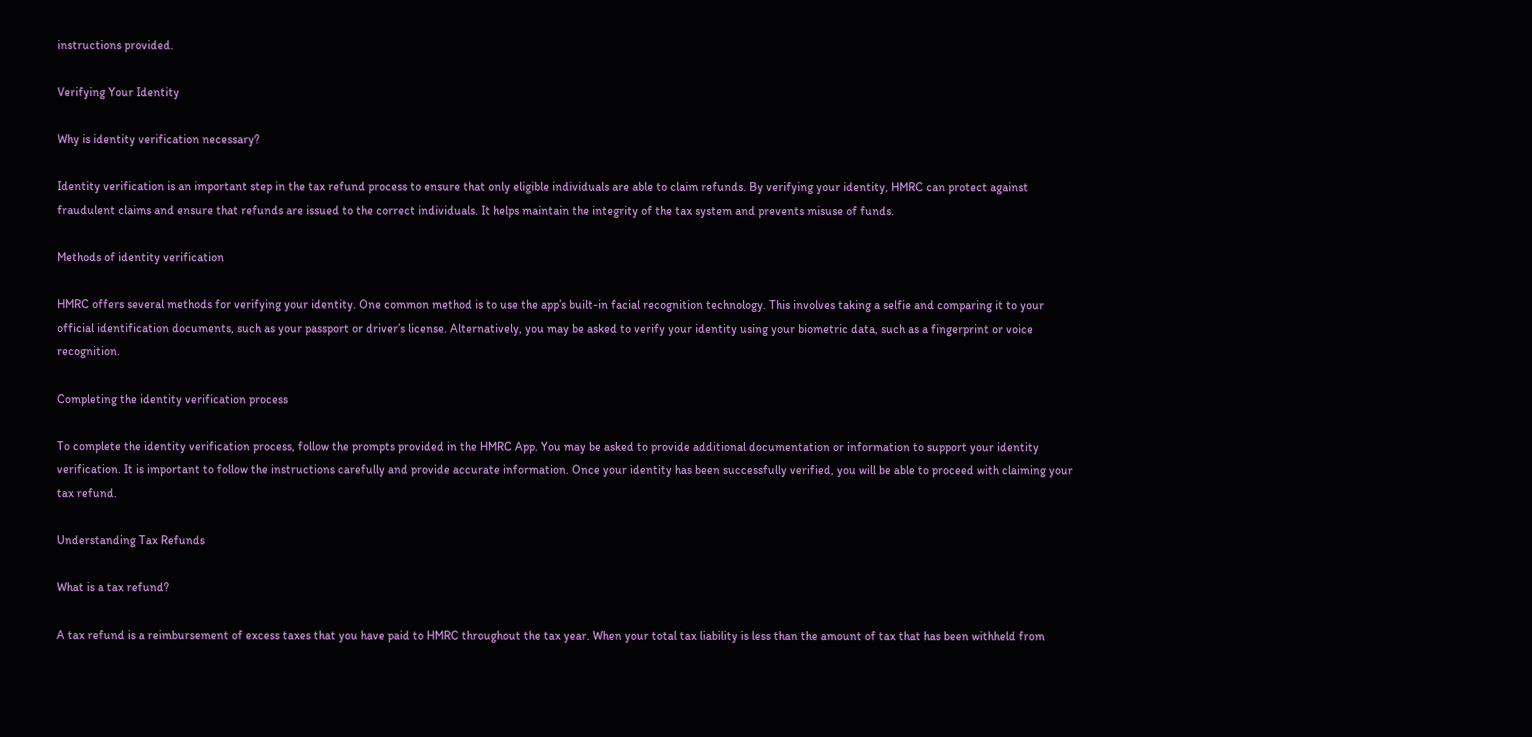instructions provided.

Verifying Your Identity

Why is identity verification necessary?

Identity verification is an important step in the tax refund process to ensure that only eligible individuals are able to claim refunds. By verifying your identity, HMRC can protect against fraudulent claims and ensure that refunds are issued to the correct individuals. It helps maintain the integrity of the tax system and prevents misuse of funds.

Methods of identity verification

HMRC offers several methods for verifying your identity. One common method is to use the app’s built-in facial recognition technology. This involves taking a selfie and comparing it to your official identification documents, such as your passport or driver’s license. Alternatively, you may be asked to verify your identity using your biometric data, such as a fingerprint or voice recognition.

Completing the identity verification process

To complete the identity verification process, follow the prompts provided in the HMRC App. You may be asked to provide additional documentation or information to support your identity verification. It is important to follow the instructions carefully and provide accurate information. Once your identity has been successfully verified, you will be able to proceed with claiming your tax refund.

Understanding Tax Refunds

What is a tax refund?

A tax refund is a reimbursement of excess taxes that you have paid to HMRC throughout the tax year. When your total tax liability is less than the amount of tax that has been withheld from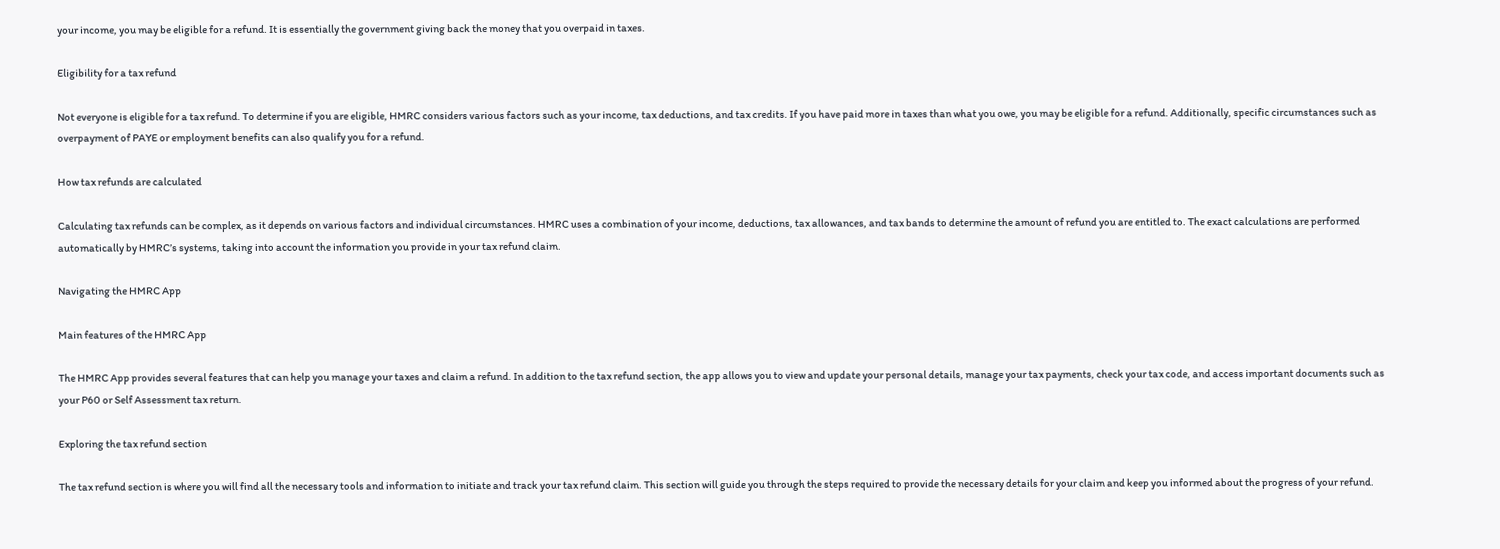your income, you may be eligible for a refund. It is essentially the government giving back the money that you overpaid in taxes.

Eligibility for a tax refund

Not everyone is eligible for a tax refund. To determine if you are eligible, HMRC considers various factors such as your income, tax deductions, and tax credits. If you have paid more in taxes than what you owe, you may be eligible for a refund. Additionally, specific circumstances such as overpayment of PAYE or employment benefits can also qualify you for a refund.

How tax refunds are calculated

Calculating tax refunds can be complex, as it depends on various factors and individual circumstances. HMRC uses a combination of your income, deductions, tax allowances, and tax bands to determine the amount of refund you are entitled to. The exact calculations are performed automatically by HMRC’s systems, taking into account the information you provide in your tax refund claim.

Navigating the HMRC App

Main features of the HMRC App

The HMRC App provides several features that can help you manage your taxes and claim a refund. In addition to the tax refund section, the app allows you to view and update your personal details, manage your tax payments, check your tax code, and access important documents such as your P60 or Self Assessment tax return.

Exploring the tax refund section

The tax refund section is where you will find all the necessary tools and information to initiate and track your tax refund claim. This section will guide you through the steps required to provide the necessary details for your claim and keep you informed about the progress of your refund.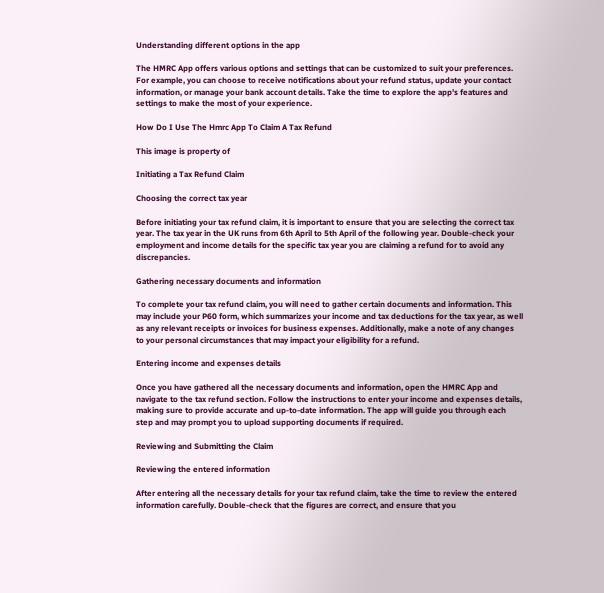Understanding different options in the app

The HMRC App offers various options and settings that can be customized to suit your preferences. For example, you can choose to receive notifications about your refund status, update your contact information, or manage your bank account details. Take the time to explore the app’s features and settings to make the most of your experience.

How Do I Use The Hmrc App To Claim A Tax Refund

This image is property of

Initiating a Tax Refund Claim

Choosing the correct tax year

Before initiating your tax refund claim, it is important to ensure that you are selecting the correct tax year. The tax year in the UK runs from 6th April to 5th April of the following year. Double-check your employment and income details for the specific tax year you are claiming a refund for to avoid any discrepancies.

Gathering necessary documents and information

To complete your tax refund claim, you will need to gather certain documents and information. This may include your P60 form, which summarizes your income and tax deductions for the tax year, as well as any relevant receipts or invoices for business expenses. Additionally, make a note of any changes to your personal circumstances that may impact your eligibility for a refund.

Entering income and expenses details

Once you have gathered all the necessary documents and information, open the HMRC App and navigate to the tax refund section. Follow the instructions to enter your income and expenses details, making sure to provide accurate and up-to-date information. The app will guide you through each step and may prompt you to upload supporting documents if required.

Reviewing and Submitting the Claim

Reviewing the entered information

After entering all the necessary details for your tax refund claim, take the time to review the entered information carefully. Double-check that the figures are correct, and ensure that you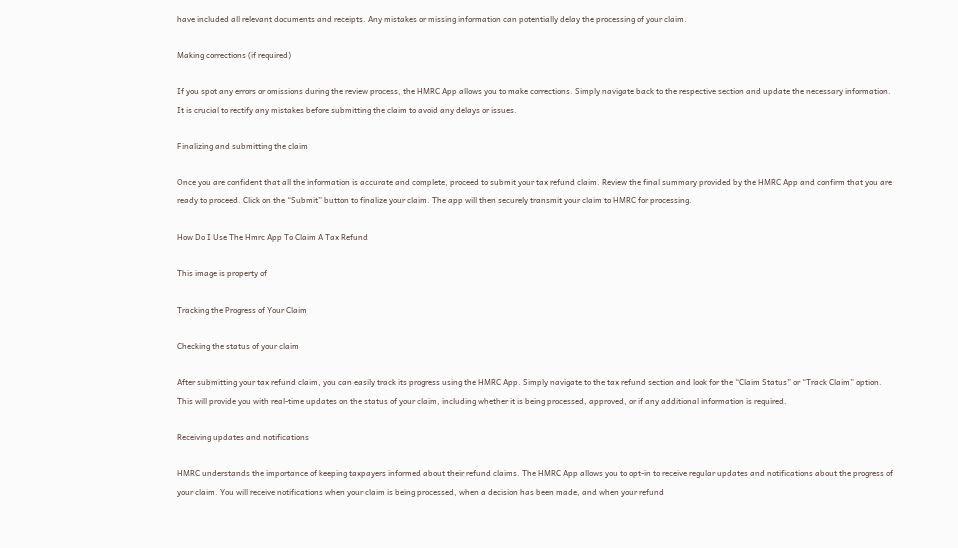have included all relevant documents and receipts. Any mistakes or missing information can potentially delay the processing of your claim.

Making corrections (if required)

If you spot any errors or omissions during the review process, the HMRC App allows you to make corrections. Simply navigate back to the respective section and update the necessary information. It is crucial to rectify any mistakes before submitting the claim to avoid any delays or issues.

Finalizing and submitting the claim

Once you are confident that all the information is accurate and complete, proceed to submit your tax refund claim. Review the final summary provided by the HMRC App and confirm that you are ready to proceed. Click on the “Submit” button to finalize your claim. The app will then securely transmit your claim to HMRC for processing.

How Do I Use The Hmrc App To Claim A Tax Refund

This image is property of

Tracking the Progress of Your Claim

Checking the status of your claim

After submitting your tax refund claim, you can easily track its progress using the HMRC App. Simply navigate to the tax refund section and look for the “Claim Status” or “Track Claim” option. This will provide you with real-time updates on the status of your claim, including whether it is being processed, approved, or if any additional information is required.

Receiving updates and notifications

HMRC understands the importance of keeping taxpayers informed about their refund claims. The HMRC App allows you to opt-in to receive regular updates and notifications about the progress of your claim. You will receive notifications when your claim is being processed, when a decision has been made, and when your refund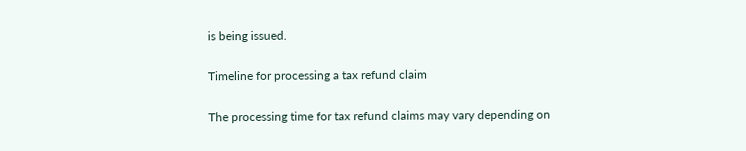is being issued.

Timeline for processing a tax refund claim

The processing time for tax refund claims may vary depending on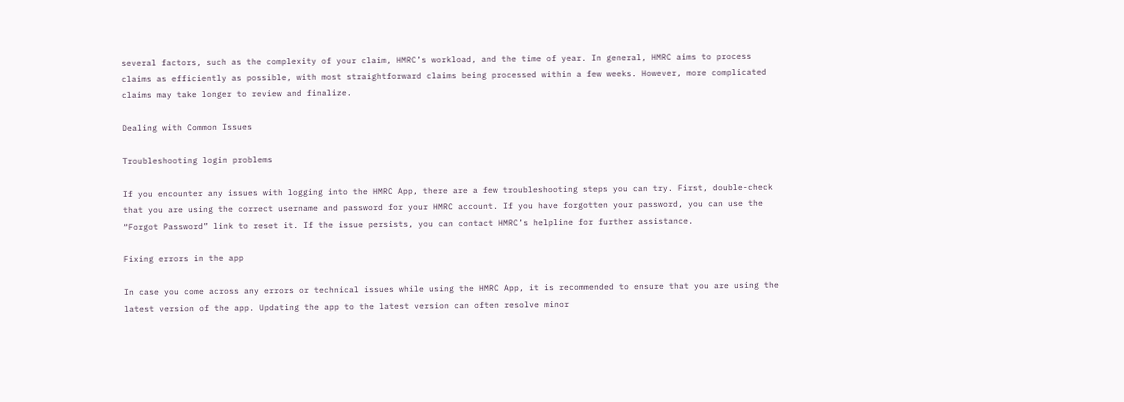several factors, such as the complexity of your claim, HMRC’s workload, and the time of year. In general, HMRC aims to process claims as efficiently as possible, with most straightforward claims being processed within a few weeks. However, more complicated claims may take longer to review and finalize.

Dealing with Common Issues

Troubleshooting login problems

If you encounter any issues with logging into the HMRC App, there are a few troubleshooting steps you can try. First, double-check that you are using the correct username and password for your HMRC account. If you have forgotten your password, you can use the “Forgot Password” link to reset it. If the issue persists, you can contact HMRC’s helpline for further assistance.

Fixing errors in the app

In case you come across any errors or technical issues while using the HMRC App, it is recommended to ensure that you are using the latest version of the app. Updating the app to the latest version can often resolve minor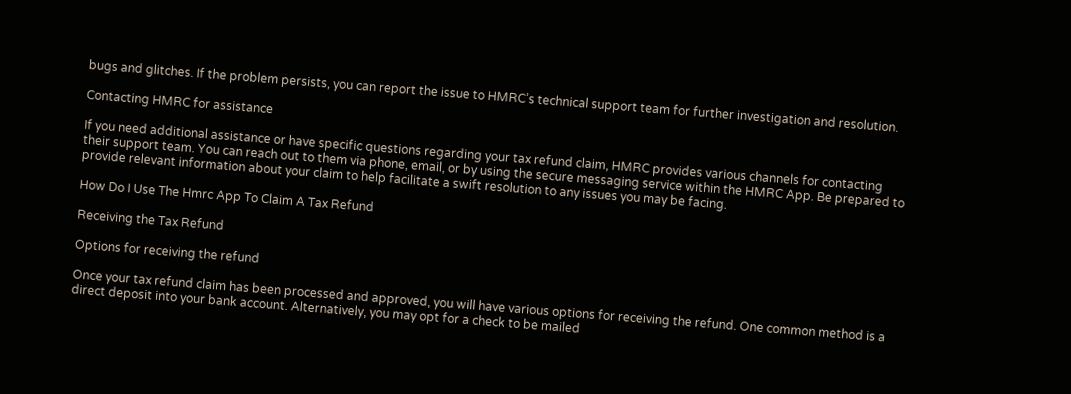bugs and glitches. If the problem persists, you can report the issue to HMRC’s technical support team for further investigation and resolution.

Contacting HMRC for assistance

If you need additional assistance or have specific questions regarding your tax refund claim, HMRC provides various channels for contacting their support team. You can reach out to them via phone, email, or by using the secure messaging service within the HMRC App. Be prepared to provide relevant information about your claim to help facilitate a swift resolution to any issues you may be facing.

How Do I Use The Hmrc App To Claim A Tax Refund

Receiving the Tax Refund

Options for receiving the refund

Once your tax refund claim has been processed and approved, you will have various options for receiving the refund. One common method is a direct deposit into your bank account. Alternatively, you may opt for a check to be mailed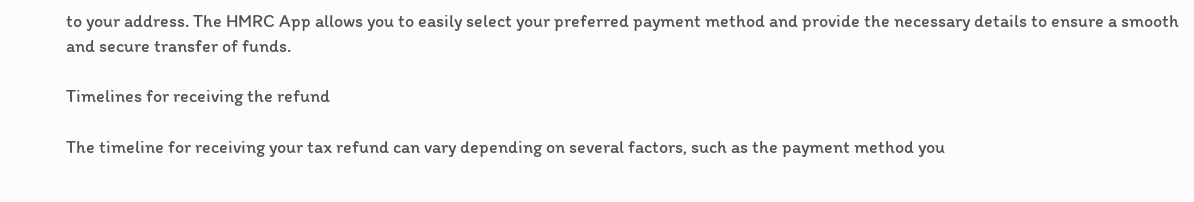to your address. The HMRC App allows you to easily select your preferred payment method and provide the necessary details to ensure a smooth and secure transfer of funds.

Timelines for receiving the refund

The timeline for receiving your tax refund can vary depending on several factors, such as the payment method you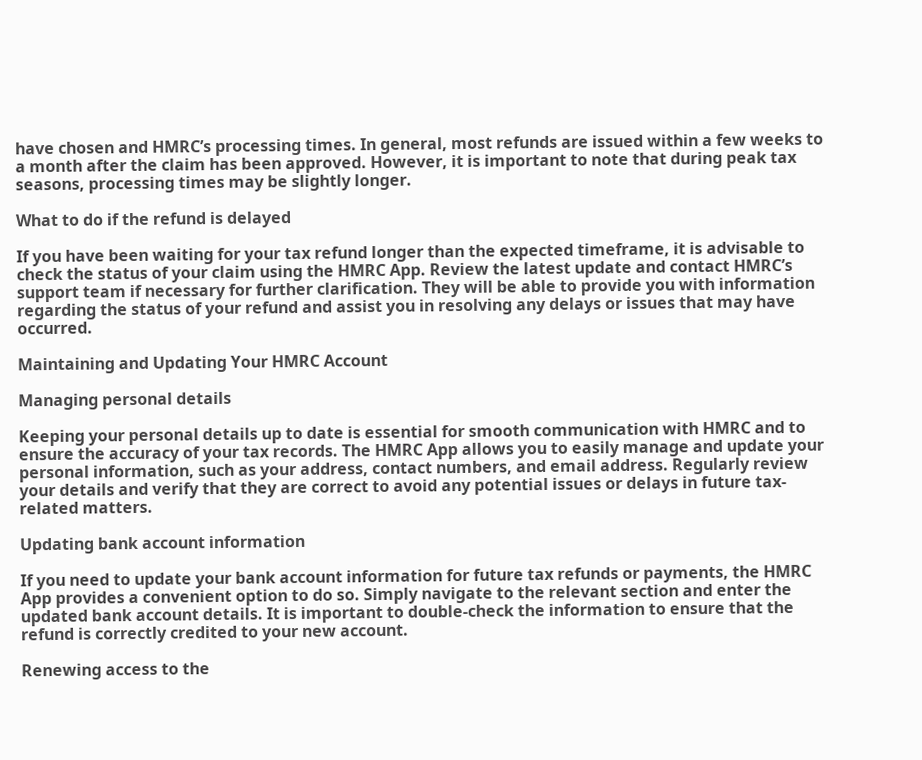have chosen and HMRC’s processing times. In general, most refunds are issued within a few weeks to a month after the claim has been approved. However, it is important to note that during peak tax seasons, processing times may be slightly longer.

What to do if the refund is delayed

If you have been waiting for your tax refund longer than the expected timeframe, it is advisable to check the status of your claim using the HMRC App. Review the latest update and contact HMRC’s support team if necessary for further clarification. They will be able to provide you with information regarding the status of your refund and assist you in resolving any delays or issues that may have occurred.

Maintaining and Updating Your HMRC Account

Managing personal details

Keeping your personal details up to date is essential for smooth communication with HMRC and to ensure the accuracy of your tax records. The HMRC App allows you to easily manage and update your personal information, such as your address, contact numbers, and email address. Regularly review your details and verify that they are correct to avoid any potential issues or delays in future tax-related matters.

Updating bank account information

If you need to update your bank account information for future tax refunds or payments, the HMRC App provides a convenient option to do so. Simply navigate to the relevant section and enter the updated bank account details. It is important to double-check the information to ensure that the refund is correctly credited to your new account.

Renewing access to the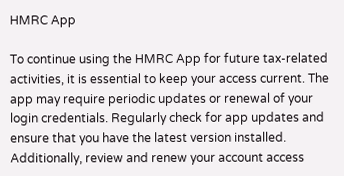HMRC App

To continue using the HMRC App for future tax-related activities, it is essential to keep your access current. The app may require periodic updates or renewal of your login credentials. Regularly check for app updates and ensure that you have the latest version installed. Additionally, review and renew your account access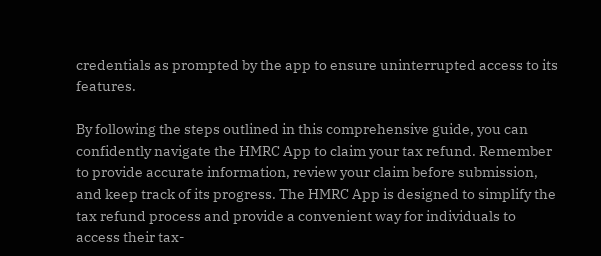credentials as prompted by the app to ensure uninterrupted access to its features.

By following the steps outlined in this comprehensive guide, you can confidently navigate the HMRC App to claim your tax refund. Remember to provide accurate information, review your claim before submission, and keep track of its progress. The HMRC App is designed to simplify the tax refund process and provide a convenient way for individuals to access their tax-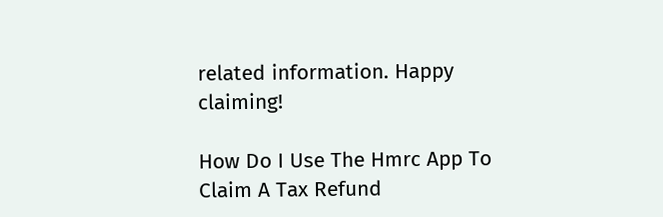related information. Happy claiming!

How Do I Use The Hmrc App To Claim A Tax Refund